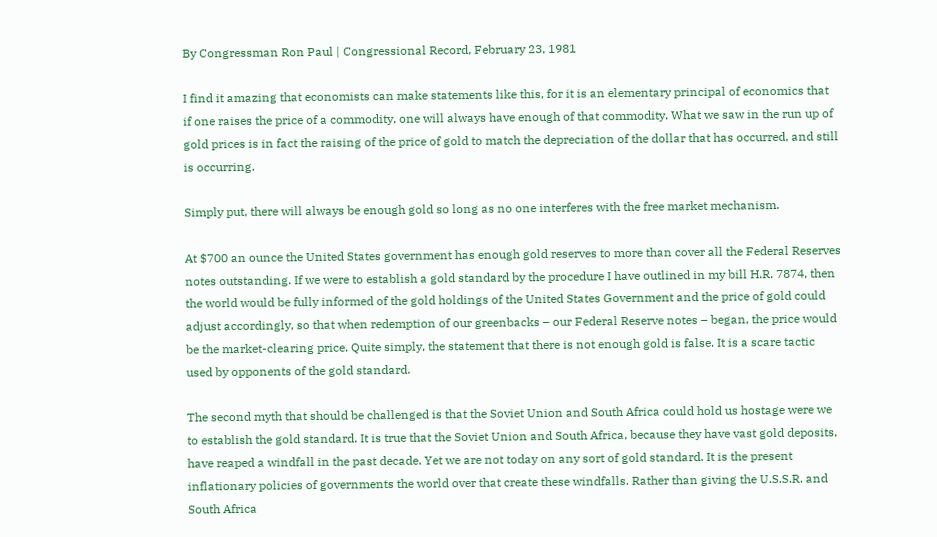By Congressman Ron Paul | Congressional Record, February 23, 1981

I find it amazing that economists can make statements like this, for it is an elementary principal of economics that if one raises the price of a commodity, one will always have enough of that commodity. What we saw in the run up of gold prices is in fact the raising of the price of gold to match the depreciation of the dollar that has occurred, and still is occurring.

Simply put, there will always be enough gold so long as no one interferes with the free market mechanism.

At $700 an ounce the United States government has enough gold reserves to more than cover all the Federal Reserves notes outstanding. If we were to establish a gold standard by the procedure I have outlined in my bill H.R. 7874, then the world would be fully informed of the gold holdings of the United States Government and the price of gold could adjust accordingly, so that when redemption of our greenbacks – our Federal Reserve notes – began, the price would be the market-clearing price. Quite simply, the statement that there is not enough gold is false. It is a scare tactic used by opponents of the gold standard.

The second myth that should be challenged is that the Soviet Union and South Africa could hold us hostage were we to establish the gold standard. It is true that the Soviet Union and South Africa, because they have vast gold deposits, have reaped a windfall in the past decade. Yet we are not today on any sort of gold standard. It is the present inflationary policies of governments the world over that create these windfalls. Rather than giving the U.S.S.R. and South Africa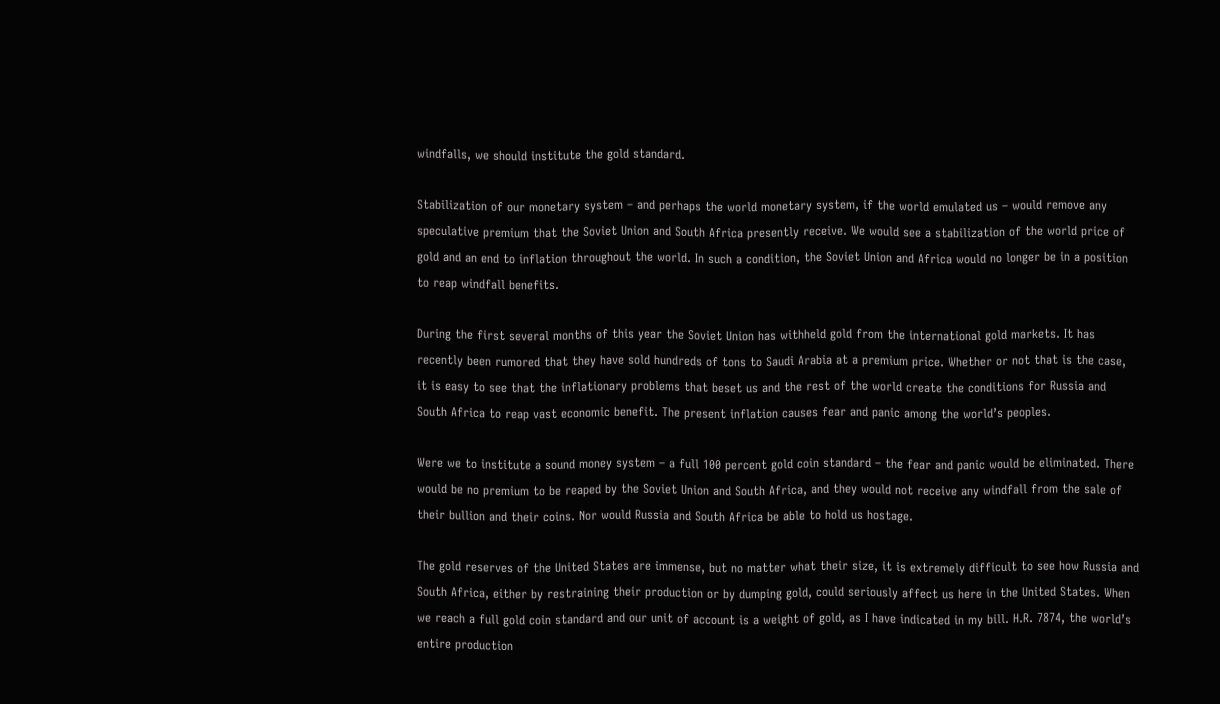windfalls, we should institute the gold standard.

Stabilization of our monetary system – and perhaps the world monetary system, if the world emulated us – would remove any speculative premium that the Soviet Union and South Africa presently receive. We would see a stabilization of the world price of gold and an end to inflation throughout the world. In such a condition, the Soviet Union and Africa would no longer be in a position to reap windfall benefits.

During the first several months of this year the Soviet Union has withheld gold from the international gold markets. It has recently been rumored that they have sold hundreds of tons to Saudi Arabia at a premium price. Whether or not that is the case, it is easy to see that the inflationary problems that beset us and the rest of the world create the conditions for Russia and South Africa to reap vast economic benefit. The present inflation causes fear and panic among the world’s peoples.

Were we to institute a sound money system – a full 100 percent gold coin standard – the fear and panic would be eliminated. There would be no premium to be reaped by the Soviet Union and South Africa, and they would not receive any windfall from the sale of their bullion and their coins. Nor would Russia and South Africa be able to hold us hostage.

The gold reserves of the United States are immense, but no matter what their size, it is extremely difficult to see how Russia and South Africa, either by restraining their production or by dumping gold, could seriously affect us here in the United States. When we reach a full gold coin standard and our unit of account is a weight of gold, as I have indicated in my bill. H.R. 7874, the world’s entire production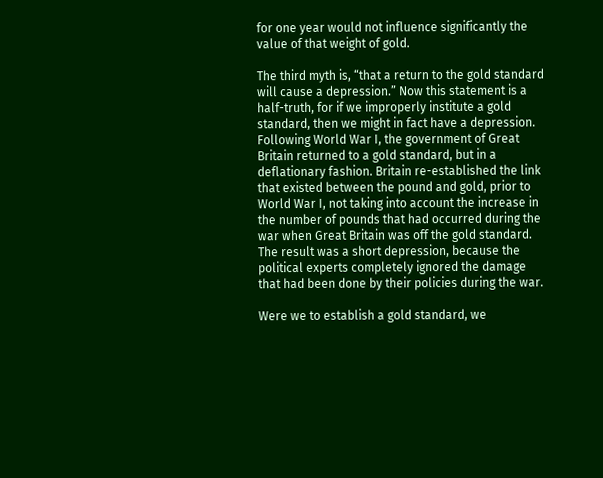for one year would not influence significantly the value of that weight of gold.

The third myth is, “that a return to the gold standard will cause a depression.” Now this statement is a half-truth, for if we improperly institute a gold standard, then we might in fact have a depression. Following World War I, the government of Great Britain returned to a gold standard, but in a deflationary fashion. Britain re-established the link that existed between the pound and gold, prior to World War I, not taking into account the increase in the number of pounds that had occurred during the war when Great Britain was off the gold standard. The result was a short depression, because the political experts completely ignored the damage that had been done by their policies during the war.

Were we to establish a gold standard, we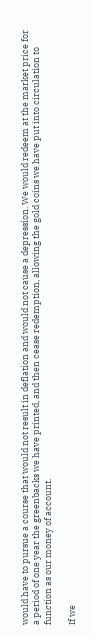would have to pursue a course that would not result in deflation and would not cause a depression. We would redeem at the market price for a period of one year the greenbacks we have printed, and then cease redemption, allowing the gold coins we have put into circulation to function as our money of account.

If we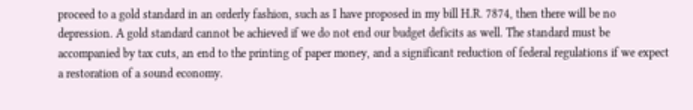proceed to a gold standard in an orderly fashion, such as I have proposed in my bill H.R. 7874, then there will be no depression. A gold standard cannot be achieved if we do not end our budget deficits as well. The standard must be accompanied by tax cuts, an end to the printing of paper money, and a significant reduction of federal regulations if we expect a restoration of a sound economy.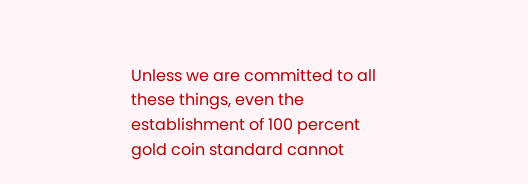Unless we are committed to all these things, even the establishment of 100 percent gold coin standard cannot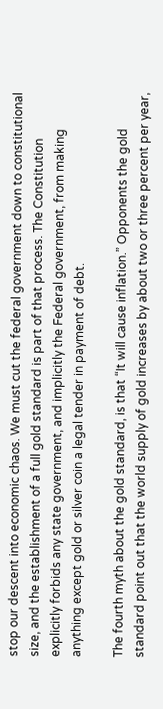stop our descent into economic chaos. We must cut the federal government down to constitutional size, and the establishment of a full gold standard is part of that process. The Constitution explicitly forbids any state government, and implicitly the Federal government, from making anything except gold or silver coin a legal tender in payment of debt.

The fourth myth about the gold standard, is that “It will cause inflation.” Opponents the gold standard point out that the world supply of gold increases by about two or three percent per year,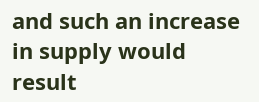and such an increase in supply would result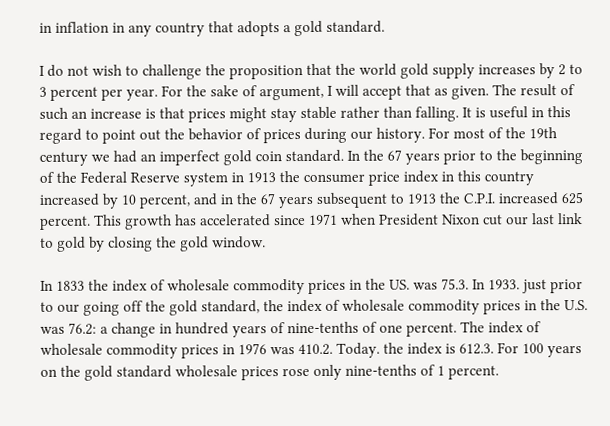in inflation in any country that adopts a gold standard.

I do not wish to challenge the proposition that the world gold supply increases by 2 to 3 percent per year. For the sake of argument, I will accept that as given. The result of such an increase is that prices might stay stable rather than falling. It is useful in this regard to point out the behavior of prices during our history. For most of the 19th century we had an imperfect gold coin standard. In the 67 years prior to the beginning of the Federal Reserve system in 1913 the consumer price index in this country increased by 10 percent, and in the 67 years subsequent to 1913 the C.P.I. increased 625 percent. This growth has accelerated since 1971 when President Nixon cut our last link to gold by closing the gold window.

In 1833 the index of wholesale commodity prices in the US. was 75.3. In 1933. just prior to our going off the gold standard, the index of wholesale commodity prices in the U.S. was 76.2: a change in hundred years of nine-tenths of one percent. The index of wholesale commodity prices in 1976 was 410.2. Today. the index is 612.3. For 100 years on the gold standard wholesale prices rose only nine-tenths of 1 percent.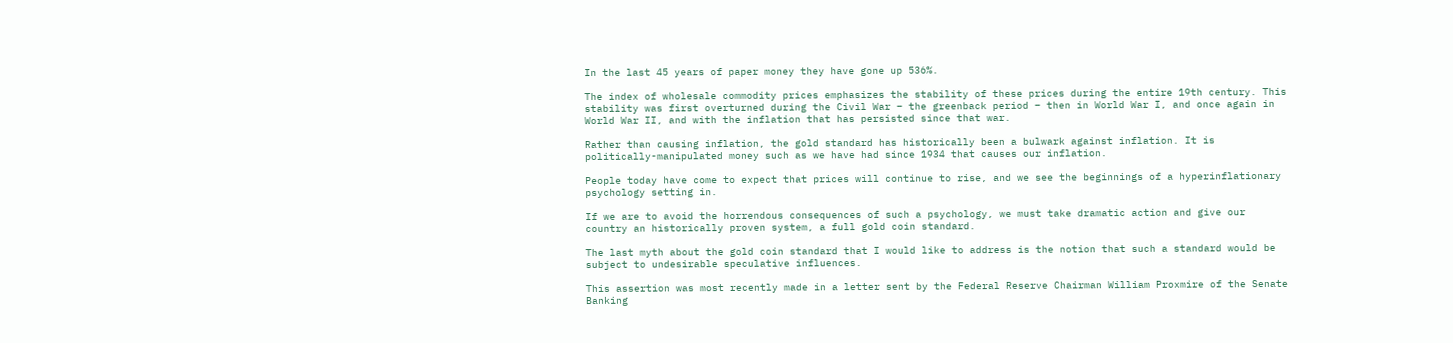In the last 45 years of paper money they have gone up 536%.

The index of wholesale commodity prices emphasizes the stability of these prices during the entire 19th century. This stability was first overturned during the Civil War – the greenback period – then in World War I, and once again in World War II, and with the inflation that has persisted since that war.

Rather than causing inflation, the gold standard has historically been a bulwark against inflation. It is politically-manipulated money such as we have had since 1934 that causes our inflation.

People today have come to expect that prices will continue to rise, and we see the beginnings of a hyperinflationary psychology setting in.

If we are to avoid the horrendous consequences of such a psychology, we must take dramatic action and give our country an historically proven system, a full gold coin standard.

The last myth about the gold coin standard that I would like to address is the notion that such a standard would be subject to undesirable speculative influences.

This assertion was most recently made in a letter sent by the Federal Reserve Chairman William Proxmire of the Senate Banking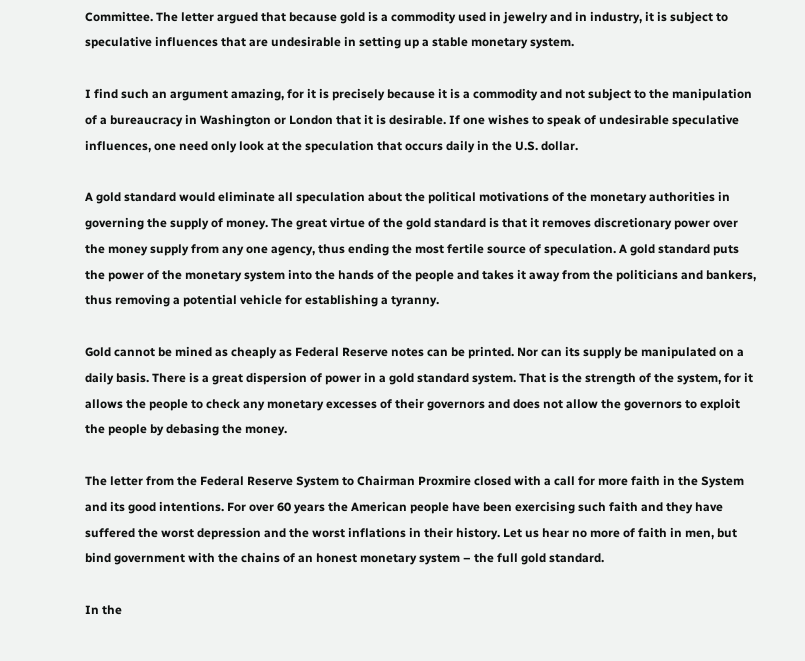Committee. The letter argued that because gold is a commodity used in jewelry and in industry, it is subject to speculative influences that are undesirable in setting up a stable monetary system.

I find such an argument amazing, for it is precisely because it is a commodity and not subject to the manipulation of a bureaucracy in Washington or London that it is desirable. If one wishes to speak of undesirable speculative influences, one need only look at the speculation that occurs daily in the U.S. dollar.

A gold standard would eliminate all speculation about the political motivations of the monetary authorities in governing the supply of money. The great virtue of the gold standard is that it removes discretionary power over the money supply from any one agency, thus ending the most fertile source of speculation. A gold standard puts the power of the monetary system into the hands of the people and takes it away from the politicians and bankers, thus removing a potential vehicle for establishing a tyranny.

Gold cannot be mined as cheaply as Federal Reserve notes can be printed. Nor can its supply be manipulated on a daily basis. There is a great dispersion of power in a gold standard system. That is the strength of the system, for it allows the people to check any monetary excesses of their governors and does not allow the governors to exploit the people by debasing the money.

The letter from the Federal Reserve System to Chairman Proxmire closed with a call for more faith in the System and its good intentions. For over 60 years the American people have been exercising such faith and they have suffered the worst depression and the worst inflations in their history. Let us hear no more of faith in men, but bind government with the chains of an honest monetary system – the full gold standard.

In the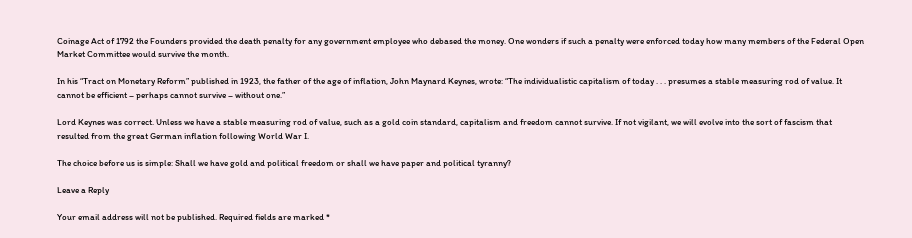Coinage Act of 1792 the Founders provided the death penalty for any government employee who debased the money. One wonders if such a penalty were enforced today how many members of the Federal Open Market Committee would survive the month.

In his “Tract on Monetary Reform” published in 1923, the father of the age of inflation, John Maynard Keynes, wrote: “The individualistic capitalism of today . . . presumes a stable measuring rod of value. It cannot be efficient – perhaps cannot survive – without one.”

Lord Keynes was correct. Unless we have a stable measuring rod of value, such as a gold coin standard, capitalism and freedom cannot survive. If not vigilant, we will evolve into the sort of fascism that resulted from the great German inflation following World War I.

The choice before us is simple: Shall we have gold and political freedom or shall we have paper and political tyranny?

Leave a Reply

Your email address will not be published. Required fields are marked *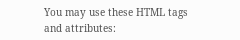You may use these HTML tags and attributes: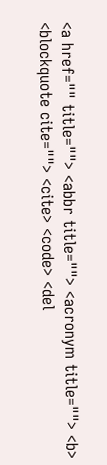<a href="" title=""> <abbr title=""> <acronym title=""> <b> <blockquote cite=""> <cite> <code> <del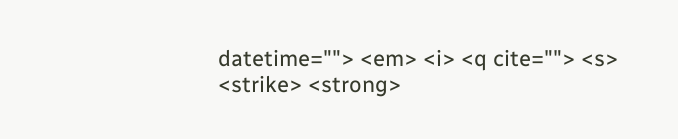datetime=""> <em> <i> <q cite=""> <s> <strike> <strong>